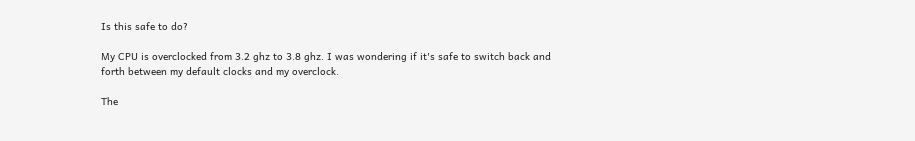Is this safe to do?

My CPU is overclocked from 3.2 ghz to 3.8 ghz. I was wondering if it's safe to switch back and forth between my default clocks and my overclock.

The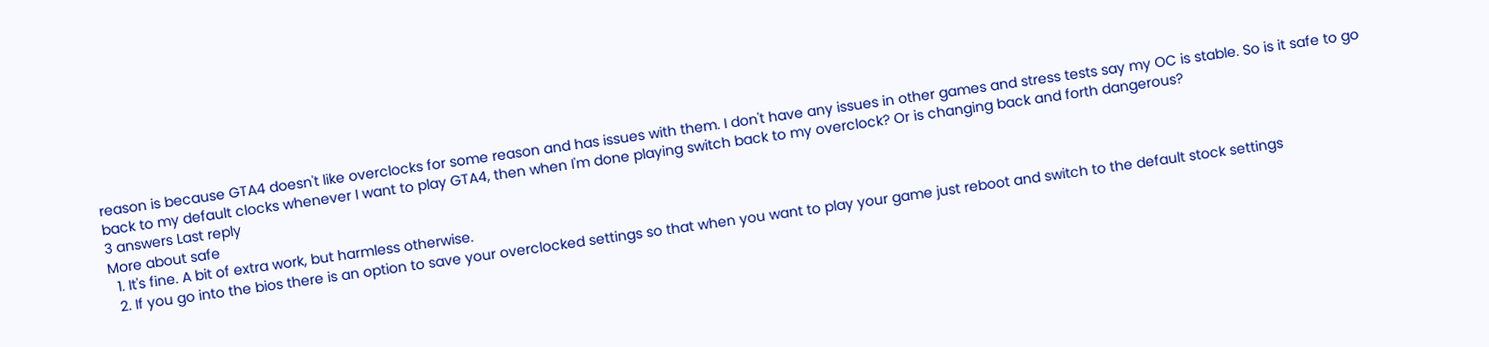reason is because GTA4 doesn't like overclocks for some reason and has issues with them. I don't have any issues in other games and stress tests say my OC is stable. So is it safe to go back to my default clocks whenever I want to play GTA4, then when I'm done playing switch back to my overclock? Or is changing back and forth dangerous?
3 answers Last reply
More about safe
  1. It's fine. A bit of extra work, but harmless otherwise.
  2. If you go into the bios there is an option to save your overclocked settings so that when you want to play your game just reboot and switch to the default stock settings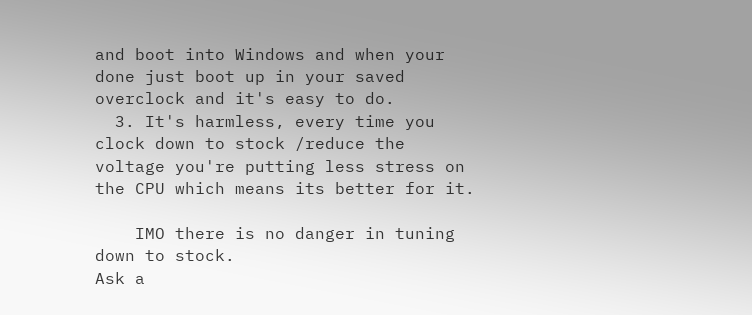and boot into Windows and when your done just boot up in your saved overclock and it's easy to do.
  3. It's harmless, every time you clock down to stock /reduce the voltage you're putting less stress on the CPU which means its better for it.

    IMO there is no danger in tuning down to stock.
Ask a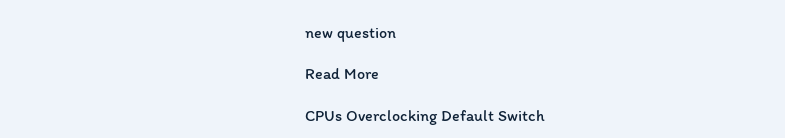new question

Read More

CPUs Overclocking Default Switch